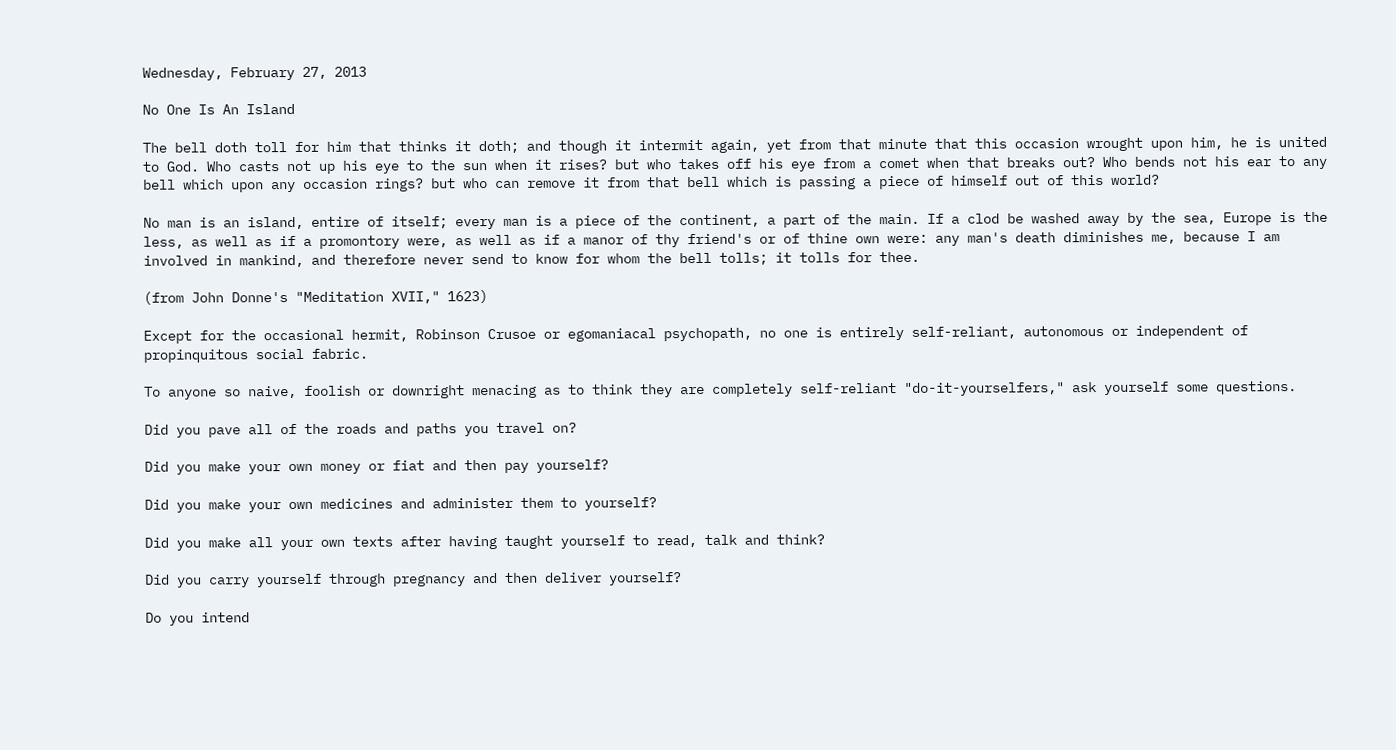Wednesday, February 27, 2013

No One Is An Island

The bell doth toll for him that thinks it doth; and though it intermit again, yet from that minute that this occasion wrought upon him, he is united to God. Who casts not up his eye to the sun when it rises? but who takes off his eye from a comet when that breaks out? Who bends not his ear to any bell which upon any occasion rings? but who can remove it from that bell which is passing a piece of himself out of this world?

No man is an island, entire of itself; every man is a piece of the continent, a part of the main. If a clod be washed away by the sea, Europe is the less, as well as if a promontory were, as well as if a manor of thy friend's or of thine own were: any man's death diminishes me, because I am involved in mankind, and therefore never send to know for whom the bell tolls; it tolls for thee.

(from John Donne's "Meditation XVII," 1623)

Except for the occasional hermit, Robinson Crusoe or egomaniacal psychopath, no one is entirely self-reliant, autonomous or independent of propinquitous social fabric.

To anyone so naive, foolish or downright menacing as to think they are completely self-reliant "do-it-yourselfers," ask yourself some questions.

Did you pave all of the roads and paths you travel on?

Did you make your own money or fiat and then pay yourself?

Did you make your own medicines and administer them to yourself?

Did you make all your own texts after having taught yourself to read, talk and think?

Did you carry yourself through pregnancy and then deliver yourself?

Do you intend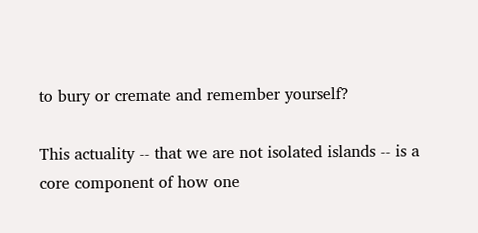to bury or cremate and remember yourself?

This actuality -- that we are not isolated islands -- is a core component of how one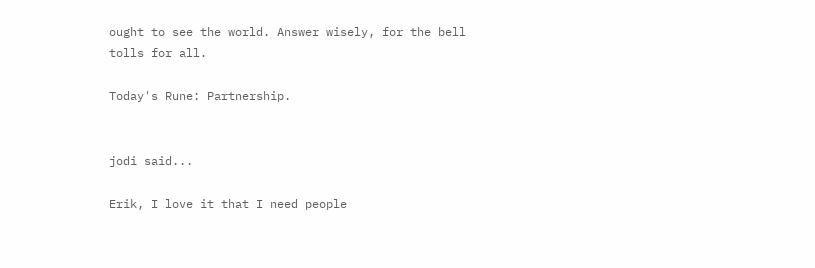ought to see the world. Answer wisely, for the bell tolls for all.

Today's Rune: Partnership.


jodi said...

Erik, I love it that I need people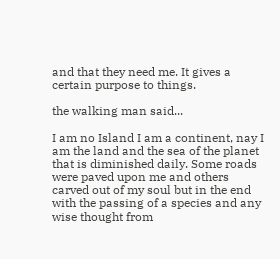and that they need me. It gives a certain purpose to things.

the walking man said...

I am no Island I am a continent, nay I am the land and the sea of the planet that is diminished daily. Some roads were paved upon me and others carved out of my soul but in the end with the passing of a species and any wise thought from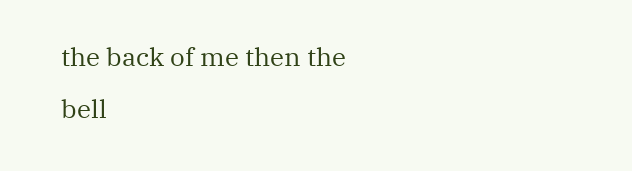the back of me then the bell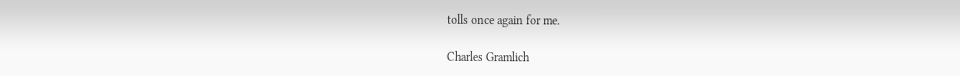tolls once again for me.

Charles Gramlich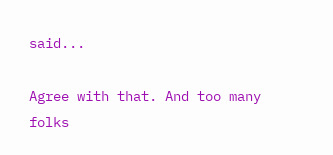said...

Agree with that. And too many folks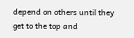depend on others until they get to the top and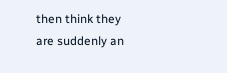then think they are suddenly an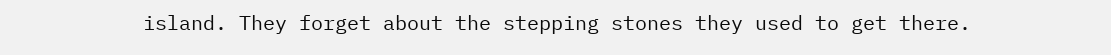island. They forget about the stepping stones they used to get there.